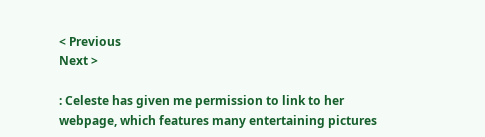< Previous
Next >

: Celeste has given me permission to link to her webpage, which features many entertaining pictures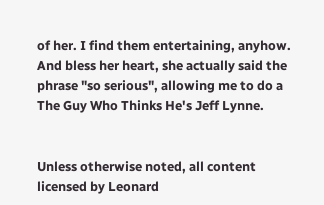of her. I find them entertaining, anyhow. And bless her heart, she actually said the phrase "so serious", allowing me to do a The Guy Who Thinks He's Jeff Lynne.


Unless otherwise noted, all content licensed by Leonard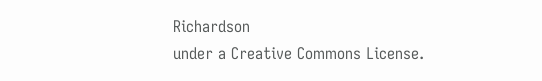Richardson
under a Creative Commons License.